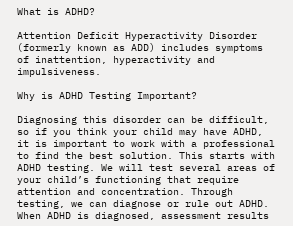What is ADHD?

Attention Deficit Hyperactivity Disorder (formerly known as ADD) includes symptoms of inattention, hyperactivity and impulsiveness.

Why is ADHD Testing Important?

Diagnosing this disorder can be difficult, so if you think your child may have ADHD, it is important to work with a professional to find the best solution. This starts with ADHD testing. We will test several areas of your child’s functioning that require attention and concentration. Through testing, we can diagnose or rule out ADHD. When ADHD is diagnosed, assessment results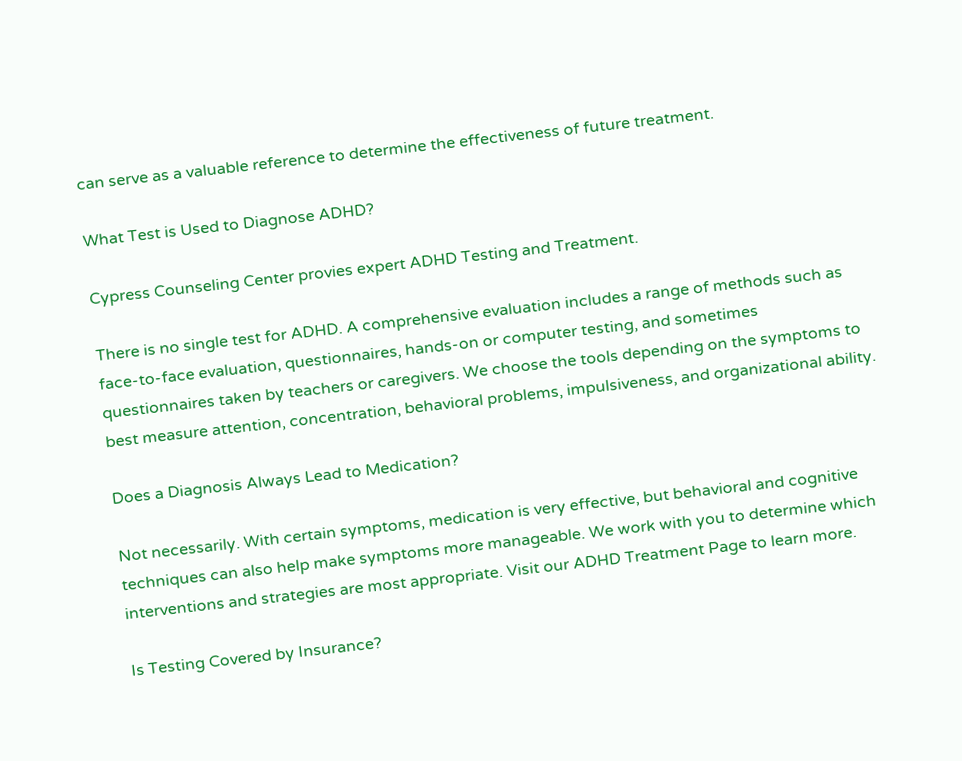can serve as a valuable reference to determine the effectiveness of future treatment.

What Test is Used to Diagnose ADHD?

Cypress Counseling Center provies expert ADHD Testing and Treatment.

There is no single test for ADHD. A comprehensive evaluation includes a range of methods such as face-to-face evaluation, questionnaires, hands-on or computer testing, and sometimes questionnaires taken by teachers or caregivers. We choose the tools depending on the symptoms to best measure attention, concentration, behavioral problems, impulsiveness, and organizational ability.

Does a Diagnosis Always Lead to Medication?

Not necessarily. With certain symptoms, medication is very effective, but behavioral and cognitive techniques can also help make symptoms more manageable. We work with you to determine which interventions and strategies are most appropriate. Visit our ADHD Treatment Page to learn more.

Is Testing Covered by Insurance?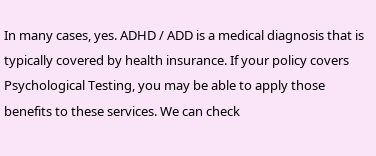In many cases, yes. ADHD / ADD is a medical diagnosis that is typically covered by health insurance. If your policy covers Psychological Testing, you may be able to apply those benefits to these services. We can check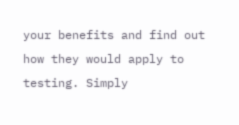your benefits and find out how they would apply to testing. Simply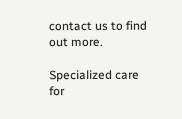contact us to find out more.

Specialized care for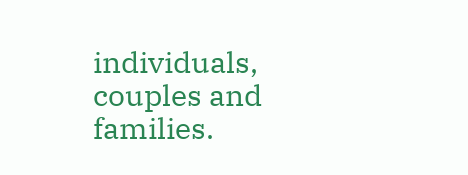individuals, couples and families.